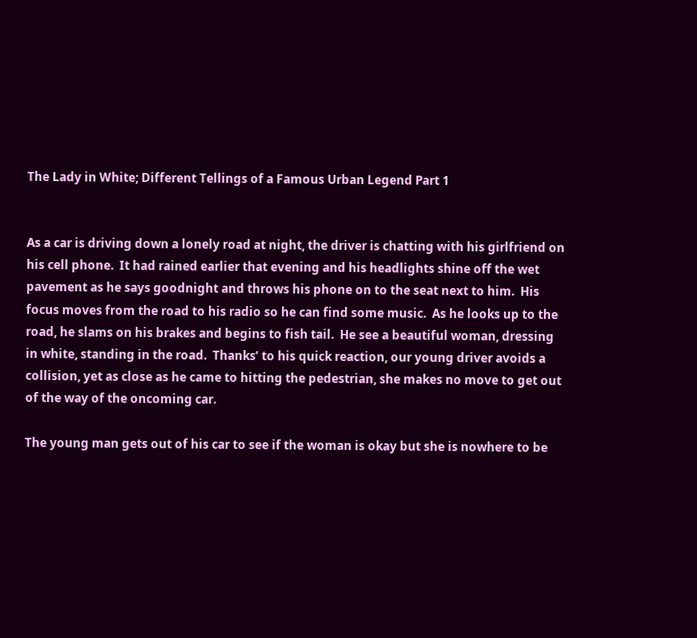The Lady in White; Different Tellings of a Famous Urban Legend Part 1


As a car is driving down a lonely road at night, the driver is chatting with his girlfriend on his cell phone.  It had rained earlier that evening and his headlights shine off the wet pavement as he says goodnight and throws his phone on to the seat next to him.  His focus moves from the road to his radio so he can find some music.  As he looks up to the road, he slams on his brakes and begins to fish tail.  He see a beautiful woman, dressing in white, standing in the road.  Thanks’ to his quick reaction, our young driver avoids a collision, yet as close as he came to hitting the pedestrian, she makes no move to get out of the way of the oncoming car.

The young man gets out of his car to see if the woman is okay but she is nowhere to be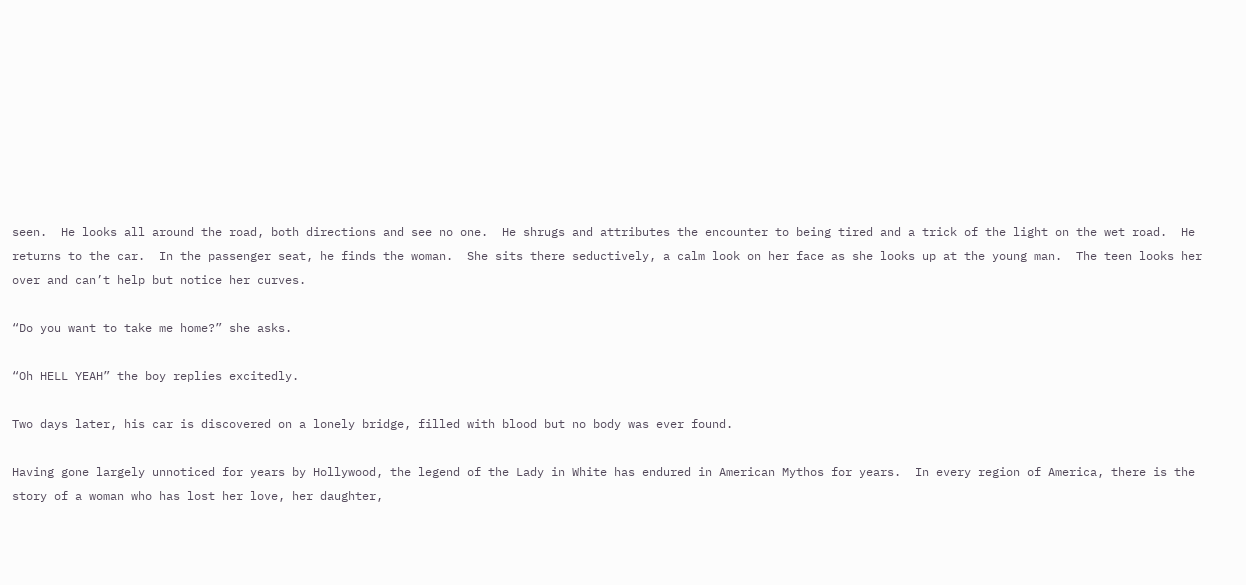seen.  He looks all around the road, both directions and see no one.  He shrugs and attributes the encounter to being tired and a trick of the light on the wet road.  He returns to the car.  In the passenger seat, he finds the woman.  She sits there seductively, a calm look on her face as she looks up at the young man.  The teen looks her over and can’t help but notice her curves.

“Do you want to take me home?” she asks.

“Oh HELL YEAH” the boy replies excitedly.

Two days later, his car is discovered on a lonely bridge, filled with blood but no body was ever found.

Having gone largely unnoticed for years by Hollywood, the legend of the Lady in White has endured in American Mythos for years.  In every region of America, there is the story of a woman who has lost her love, her daughter,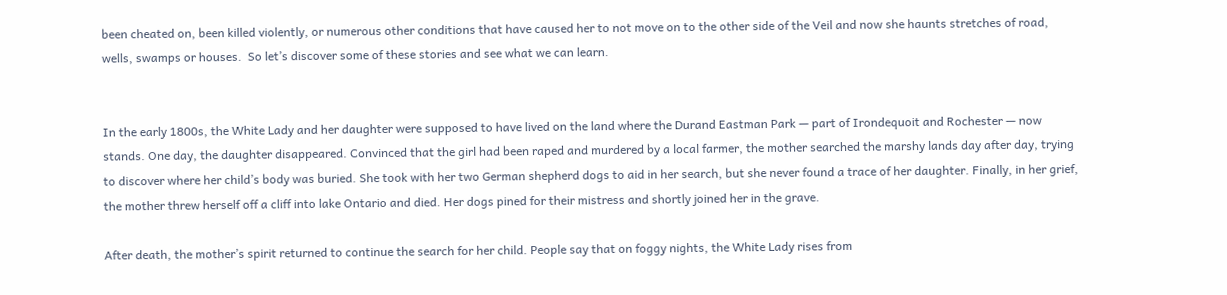been cheated on, been killed violently, or numerous other conditions that have caused her to not move on to the other side of the Veil and now she haunts stretches of road, wells, swamps or houses.  So let’s discover some of these stories and see what we can learn.


In the early 1800s, the White Lady and her daughter were supposed to have lived on the land where the Durand Eastman Park — part of Irondequoit and Rochester — now stands. One day, the daughter disappeared. Convinced that the girl had been raped and murdered by a local farmer, the mother searched the marshy lands day after day, trying to discover where her child’s body was buried. She took with her two German shepherd dogs to aid in her search, but she never found a trace of her daughter. Finally, in her grief, the mother threw herself off a cliff into lake Ontario and died. Her dogs pined for their mistress and shortly joined her in the grave.

After death, the mother’s spirit returned to continue the search for her child. People say that on foggy nights, the White Lady rises from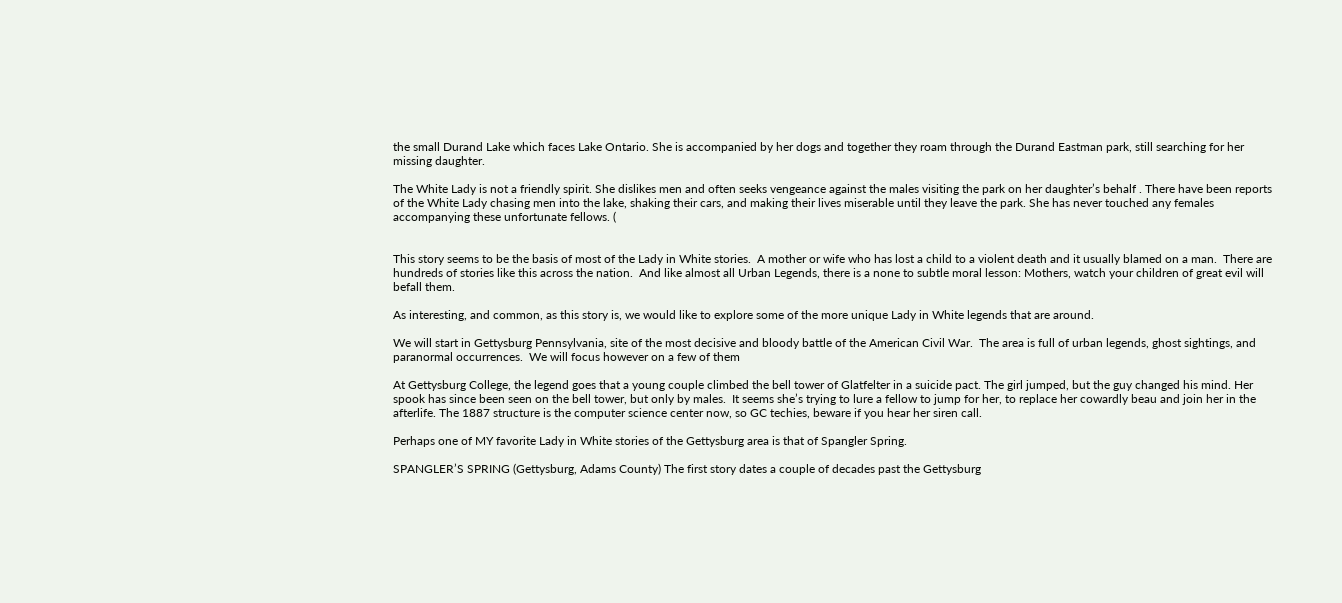the small Durand Lake which faces Lake Ontario. She is accompanied by her dogs and together they roam through the Durand Eastman park, still searching for her missing daughter.

The White Lady is not a friendly spirit. She dislikes men and often seeks vengeance against the males visiting the park on her daughter’s behalf . There have been reports of the White Lady chasing men into the lake, shaking their cars, and making their lives miserable until they leave the park. She has never touched any females accompanying these unfortunate fellows. (


This story seems to be the basis of most of the Lady in White stories.  A mother or wife who has lost a child to a violent death and it usually blamed on a man.  There are hundreds of stories like this across the nation.  And like almost all Urban Legends, there is a none to subtle moral lesson: Mothers, watch your children of great evil will befall them.

As interesting, and common, as this story is, we would like to explore some of the more unique Lady in White legends that are around.

We will start in Gettysburg Pennsylvania, site of the most decisive and bloody battle of the American Civil War.  The area is full of urban legends, ghost sightings, and paranormal occurrences.  We will focus however on a few of them

At Gettysburg College, the legend goes that a young couple climbed the bell tower of Glatfelter in a suicide pact. The girl jumped, but the guy changed his mind. Her spook has since been seen on the bell tower, but only by males.  It seems she’s trying to lure a fellow to jump for her, to replace her cowardly beau and join her in the afterlife. The 1887 structure is the computer science center now, so GC techies, beware if you hear her siren call.

Perhaps one of MY favorite Lady in White stories of the Gettysburg area is that of Spangler Spring.

SPANGLER’S SPRING (Gettysburg, Adams County) The first story dates a couple of decades past the Gettysburg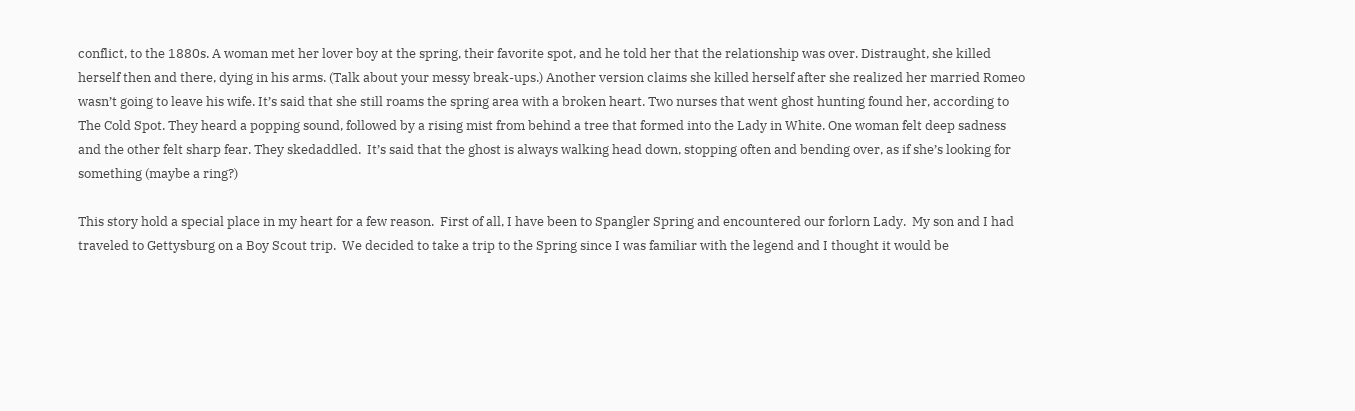conflict, to the 1880s. A woman met her lover boy at the spring, their favorite spot, and he told her that the relationship was over. Distraught, she killed herself then and there, dying in his arms. (Talk about your messy break-ups.) Another version claims she killed herself after she realized her married Romeo wasn’t going to leave his wife. It’s said that she still roams the spring area with a broken heart. Two nurses that went ghost hunting found her, according to The Cold Spot. They heard a popping sound, followed by a rising mist from behind a tree that formed into the Lady in White. One woman felt deep sadness and the other felt sharp fear. They skedaddled.  It’s said that the ghost is always walking head down, stopping often and bending over, as if she’s looking for something (maybe a ring?)

This story hold a special place in my heart for a few reason.  First of all, I have been to Spangler Spring and encountered our forlorn Lady.  My son and I had traveled to Gettysburg on a Boy Scout trip.  We decided to take a trip to the Spring since I was familiar with the legend and I thought it would be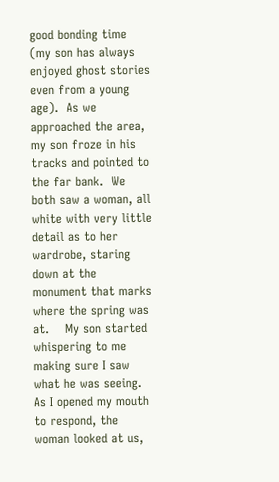good bonding time (my son has always enjoyed ghost stories even from a young age).  As we approached the area,  my son froze in his tracks and pointed to the far bank.  We both saw a woman, all white with very little detail as to her wardrobe, staring down at the monument that marks where the spring was at.    My son started whispering to me making sure I saw what he was seeing.  As I opened my mouth to respond, the woman looked at us,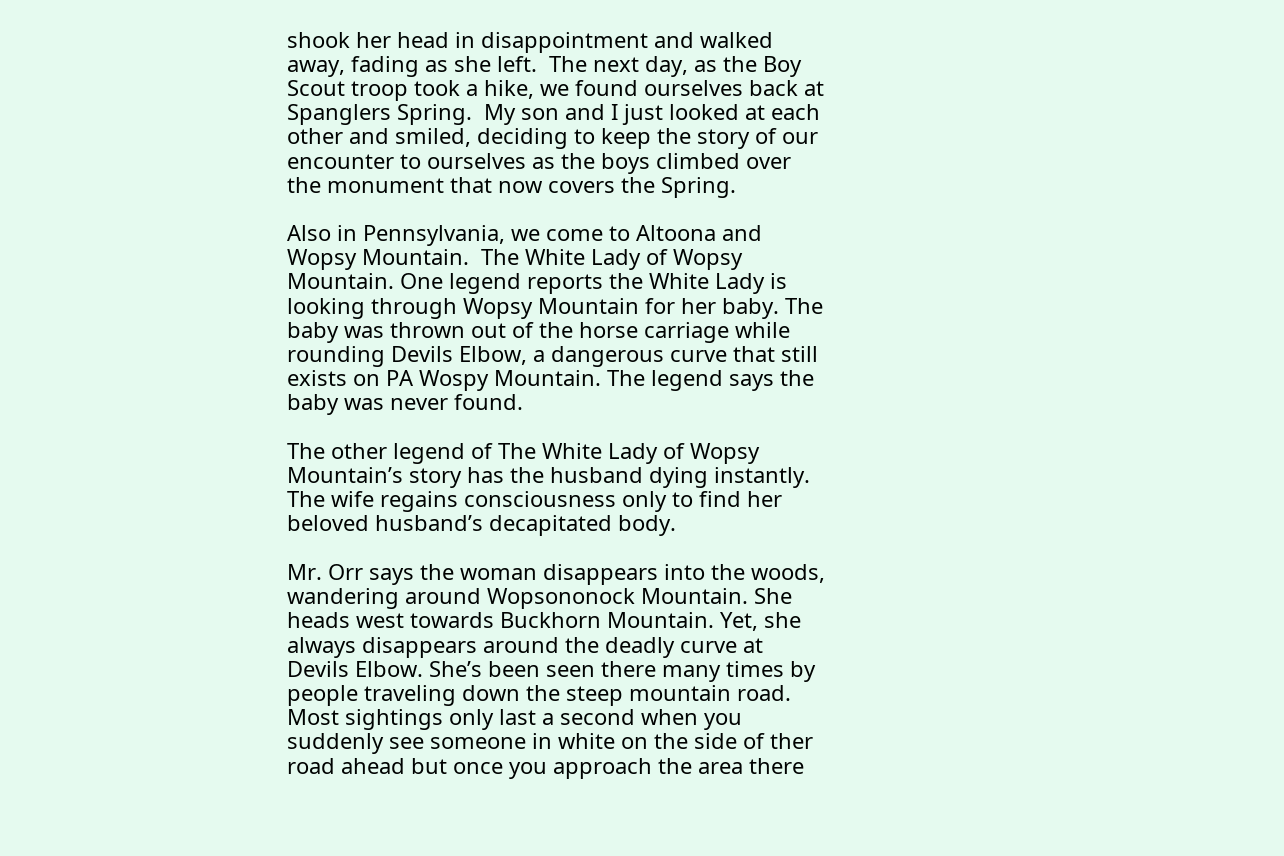shook her head in disappointment and walked away, fading as she left.  The next day, as the Boy Scout troop took a hike, we found ourselves back at Spanglers Spring.  My son and I just looked at each other and smiled, deciding to keep the story of our encounter to ourselves as the boys climbed over the monument that now covers the Spring.

Also in Pennsylvania, we come to Altoona and Wopsy Mountain.  The White Lady of Wopsy Mountain. One legend reports the White Lady is looking through Wopsy Mountain for her baby. The baby was thrown out of the horse carriage while rounding Devils Elbow, a dangerous curve that still exists on PA Wospy Mountain. The legend says the baby was never found.

The other legend of The White Lady of Wopsy Mountain’s story has the husband dying instantly. The wife regains consciousness only to find her beloved husband’s decapitated body.

Mr. Orr says the woman disappears into the woods, wandering around Wopsononock Mountain. She heads west towards Buckhorn Mountain. Yet, she always disappears around the deadly curve at Devils Elbow. She’s been seen there many times by people traveling down the steep mountain road. Most sightings only last a second when you suddenly see someone in white on the side of ther road ahead but once you approach the area there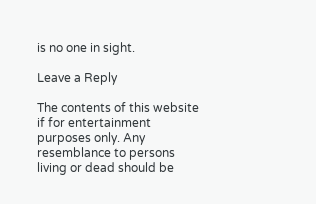is no one in sight.

Leave a Reply

The contents of this website if for entertainment purposes only. Any resemblance to persons living or dead should be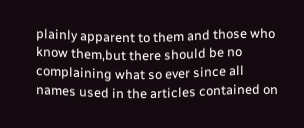plainly apparent to them and those who know them,but there should be no complaining what so ever since all names used in the articles contained on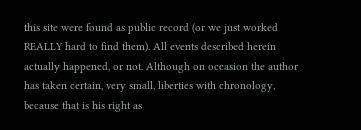this site were found as public record (or we just worked REALLY hard to find them). All events described herein actually happened, or not. Although on occasion the author has taken certain, very small, liberties with chronology, because that is his right as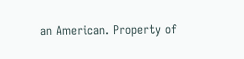an American. Property of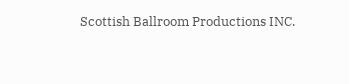Scottish Ballroom Productions INC.